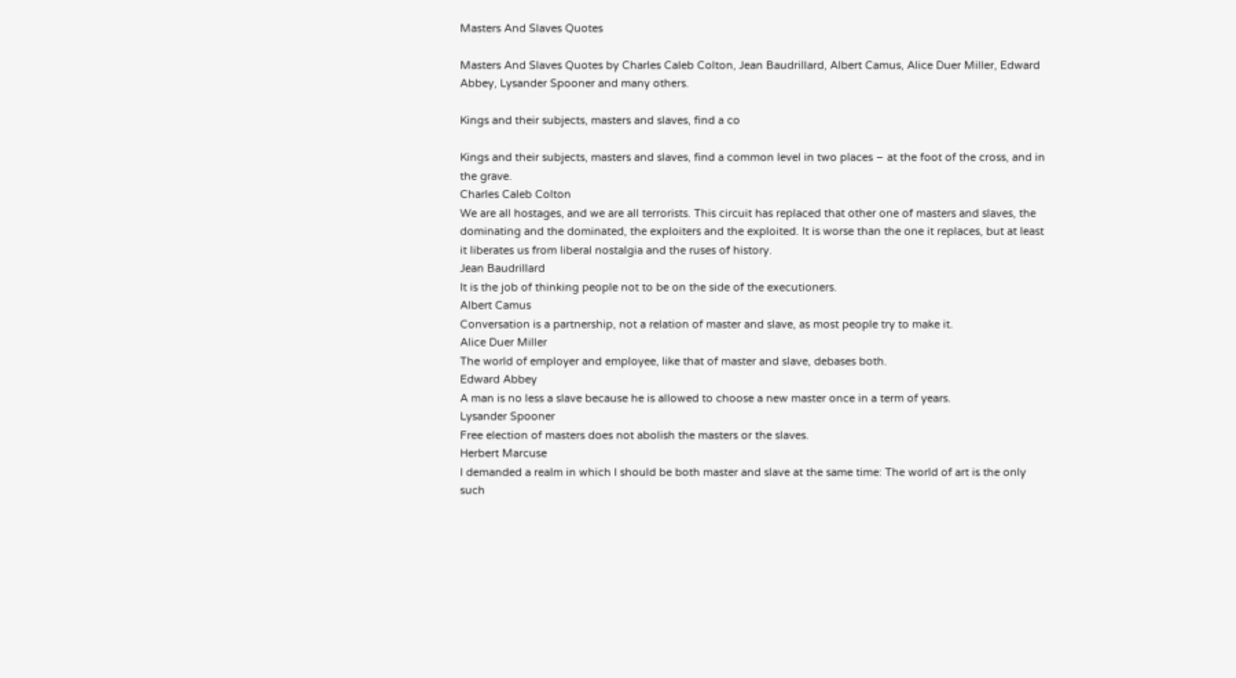Masters And Slaves Quotes

Masters And Slaves Quotes by Charles Caleb Colton, Jean Baudrillard, Albert Camus, Alice Duer Miller, Edward Abbey, Lysander Spooner and many others.

Kings and their subjects, masters and slaves, find a co

Kings and their subjects, masters and slaves, find a common level in two places – at the foot of the cross, and in the grave.
Charles Caleb Colton
We are all hostages, and we are all terrorists. This circuit has replaced that other one of masters and slaves, the dominating and the dominated, the exploiters and the exploited. It is worse than the one it replaces, but at least it liberates us from liberal nostalgia and the ruses of history.
Jean Baudrillard
It is the job of thinking people not to be on the side of the executioners.
Albert Camus
Conversation is a partnership, not a relation of master and slave, as most people try to make it.
Alice Duer Miller
The world of employer and employee, like that of master and slave, debases both.
Edward Abbey
A man is no less a slave because he is allowed to choose a new master once in a term of years.
Lysander Spooner
Free election of masters does not abolish the masters or the slaves.
Herbert Marcuse
I demanded a realm in which I should be both master and slave at the same time: The world of art is the only such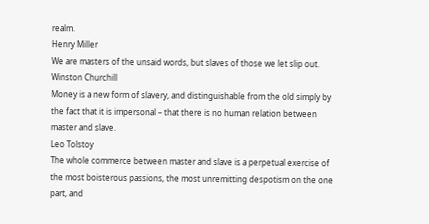realm.
Henry Miller
We are masters of the unsaid words, but slaves of those we let slip out.
Winston Churchill
Money is a new form of slavery, and distinguishable from the old simply by the fact that it is impersonal – that there is no human relation between master and slave.
Leo Tolstoy
The whole commerce between master and slave is a perpetual exercise of the most boisterous passions, the most unremitting despotism on the one part, and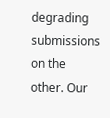degrading submissions on the other. Our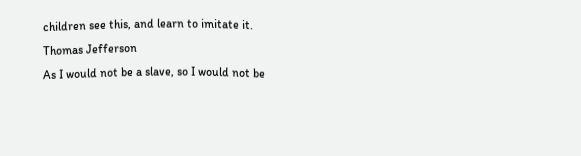children see this, and learn to imitate it.
Thomas Jefferson
As I would not be a slave, so I would not be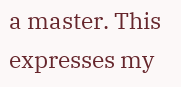a master. This expresses my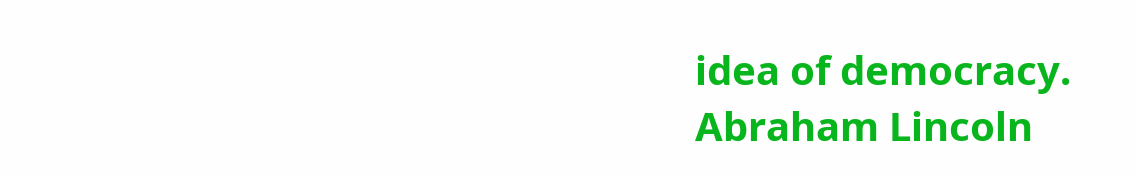idea of democracy.
Abraham Lincoln